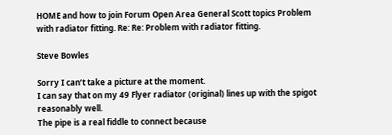HOME and how to join Forum Open Area General Scott topics Problem with radiator fitting. Re: Re: Problem with radiator fitting.

Steve Bowles

Sorry I can’t take a picture at the moment.
I can say that on my 49 Flyer radiator (original) lines up with the spigot reasonably well.
The pipe is a real fiddle to connect because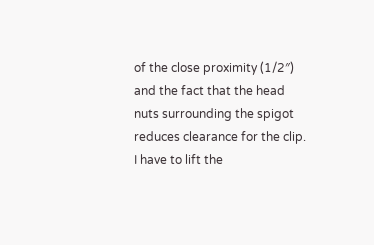of the close proximity (1/2″) and the fact that the head nuts surrounding the spigot reduces clearance for the clip.
I have to lift the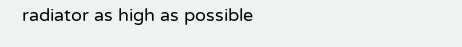radiator as high as possible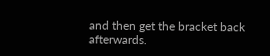and then get the bracket back afterwards.